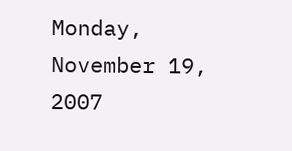Monday, November 19, 2007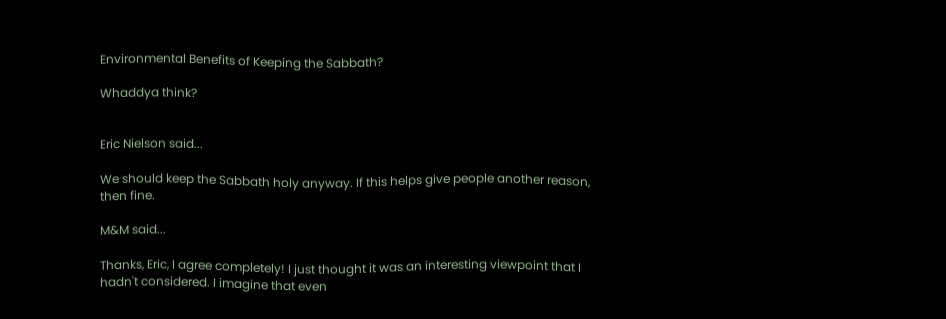Environmental Benefits of Keeping the Sabbath?

Whaddya think?


Eric Nielson said...

We should keep the Sabbath holy anyway. If this helps give people another reason, then fine.

M&M said...

Thanks, Eric, I agree completely! I just thought it was an interesting viewpoint that I hadn't considered. I imagine that even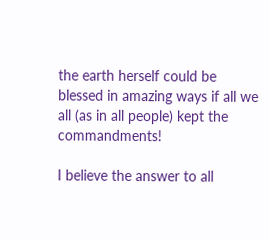the earth herself could be blessed in amazing ways if all we all (as in all people) kept the commandments!

I believe the answer to all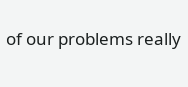of our problems really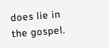does lie in the gospel.